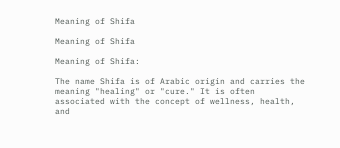Meaning of Shifa

Meaning of Shifa

Meaning of Shifa:

The name Shifa is of Arabic origin and carries the meaning "healing" or "cure." It is often associated with the concept of wellness, health, and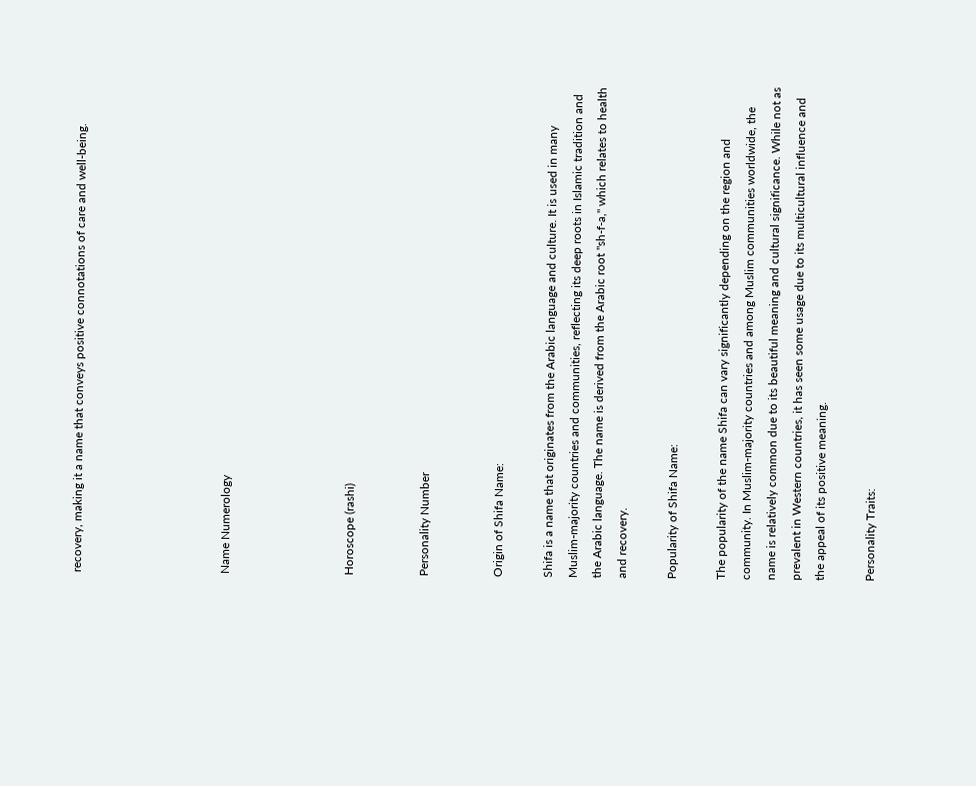recovery, making it a name that conveys positive connotations of care and well-being.





Name Numerology




Horoscope (rashi)


Personality Number


Origin of Shifa Name:

Shifa is a name that originates from the Arabic language and culture. It is used in many Muslim-majority countries and communities, reflecting its deep roots in Islamic tradition and the Arabic language. The name is derived from the Arabic root "sh-f-a," which relates to health and recovery.

Popularity of Shifa Name:

The popularity of the name Shifa can vary significantly depending on the region and community. In Muslim-majority countries and among Muslim communities worldwide, the name is relatively common due to its beautiful meaning and cultural significance. While not as prevalent in Western countries, it has seen some usage due to its multicultural influence and the appeal of its positive meaning.

Personality Traits: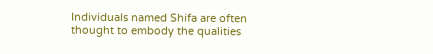Individuals named Shifa are often thought to embody the qualities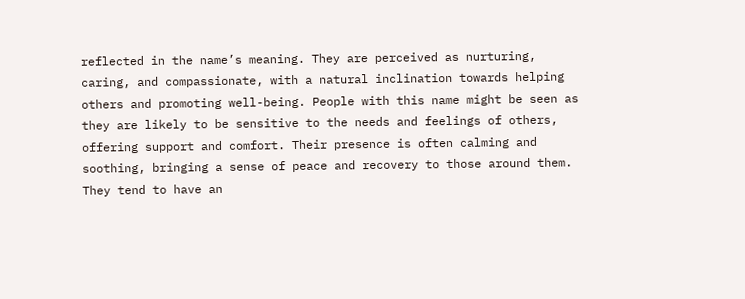reflected in the name’s meaning. They are perceived as nurturing, caring, and compassionate, with a natural inclination towards helping others and promoting well-being. People with this name might be seen as they are likely to be sensitive to the needs and feelings of others, offering support and comfort. Their presence is often calming and soothing, bringing a sense of peace and recovery to those around them. They tend to have an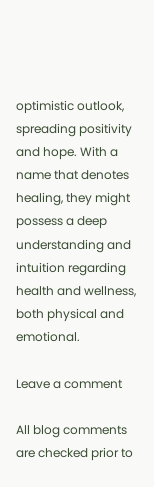optimistic outlook, spreading positivity and hope. With a name that denotes healing, they might possess a deep understanding and intuition regarding health and wellness, both physical and emotional.

Leave a comment

All blog comments are checked prior to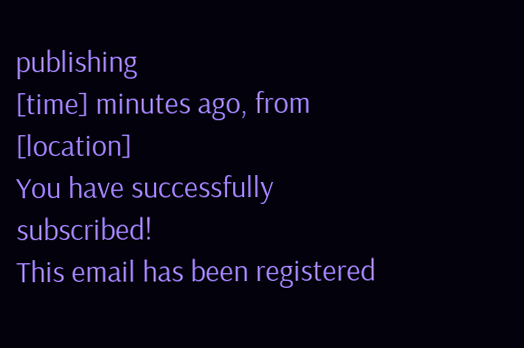publishing
[time] minutes ago, from [location]
You have successfully subscribed!
This email has been registered